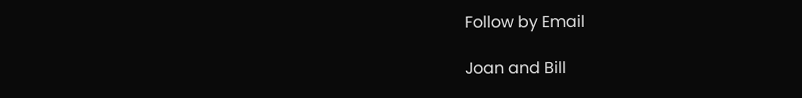Follow by Email

Joan and Bill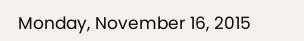Monday, November 16, 2015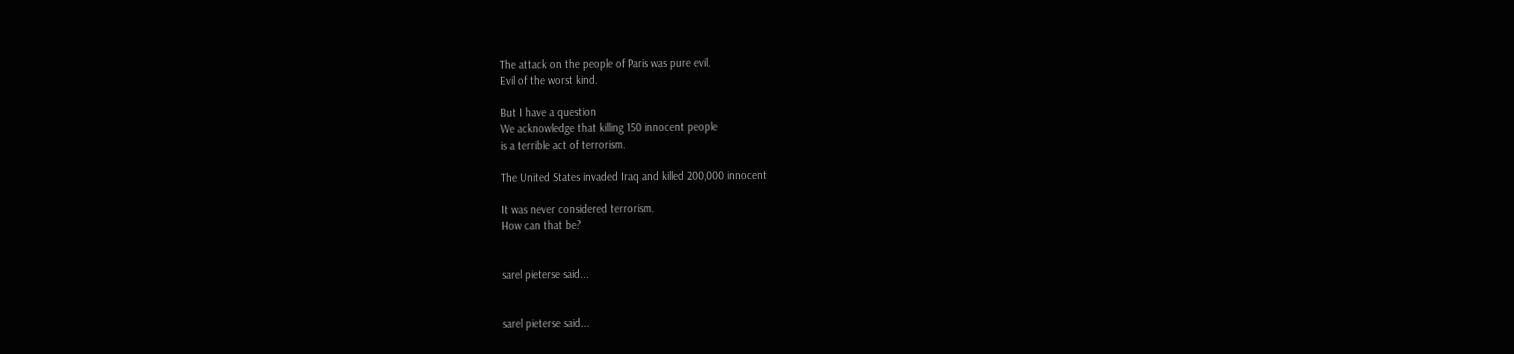The attack on the people of Paris was pure evil.
Evil of the worst kind.

But I have a question
We acknowledge that killing 150 innocent people
is a terrible act of terrorism.

The United States invaded Iraq and killed 200,000 innocent

It was never considered terrorism.
How can that be?


sarel pieterse said...


sarel pieterse said...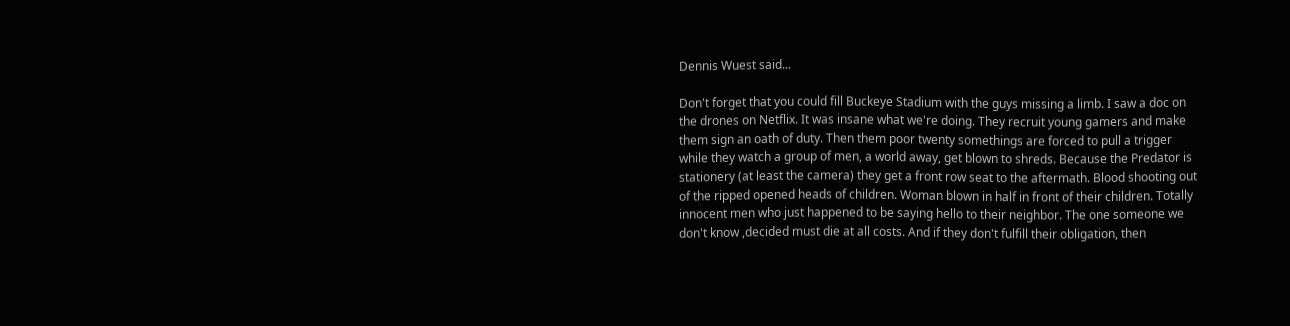Dennis Wuest said...

Don't forget that you could fill Buckeye Stadium with the guys missing a limb. I saw a doc on the drones on Netflix. It was insane what we're doing. They recruit young gamers and make them sign an oath of duty. Then them poor twenty somethings are forced to pull a trigger while they watch a group of men, a world away, get blown to shreds. Because the Predator is stationery (at least the camera) they get a front row seat to the aftermath. Blood shooting out of the ripped opened heads of children. Woman blown in half in front of their children. Totally innocent men who just happened to be saying hello to their neighbor. The one someone we don't know ,decided must die at all costs. And if they don't fulfill their obligation, then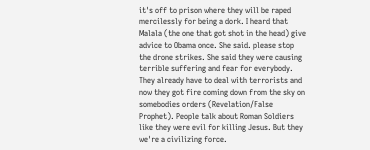it's off to prison where they will be raped mercilessly for being a dork. I heard that Malala (the one that got shot in the head) give advice to Obama once. She said. please stop the drone strikes. She said they were causing terrible suffering and fear for everybody. They already have to deal with terrorists and now they got fire coming down from the sky on somebodies orders (Revelation/False Prophet). People talk about Roman Soldiers like they were evil for killing Jesus. But they we're a civilizing force.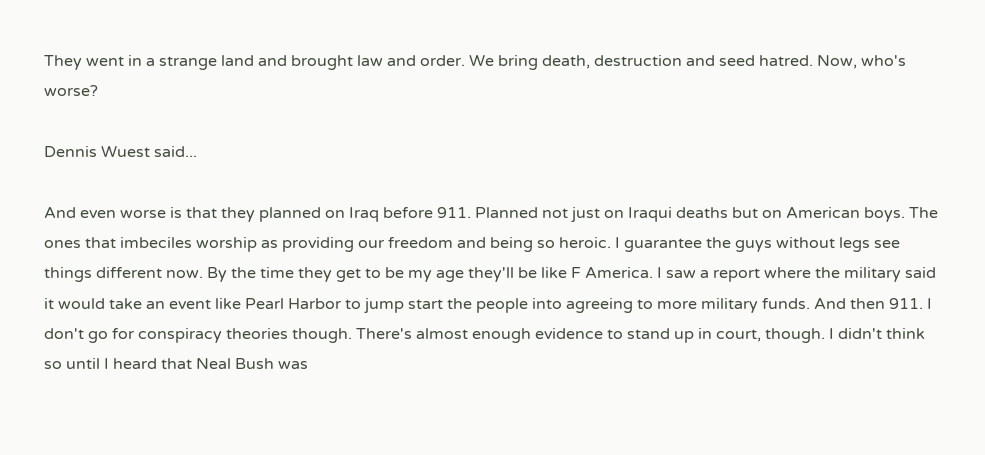They went in a strange land and brought law and order. We bring death, destruction and seed hatred. Now, who's worse?

Dennis Wuest said...

And even worse is that they planned on Iraq before 911. Planned not just on Iraqui deaths but on American boys. The ones that imbeciles worship as providing our freedom and being so heroic. I guarantee the guys without legs see things different now. By the time they get to be my age they'll be like F America. I saw a report where the military said it would take an event like Pearl Harbor to jump start the people into agreeing to more military funds. And then 911. I don't go for conspiracy theories though. There's almost enough evidence to stand up in court, though. I didn't think so until I heard that Neal Bush was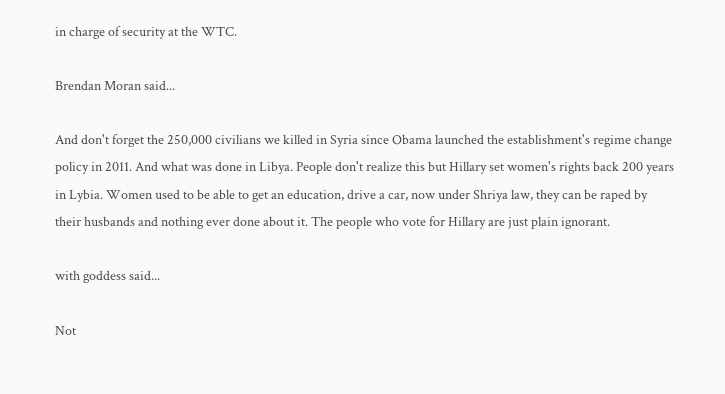in charge of security at the WTC.

Brendan Moran said...

And don't forget the 250,000 civilians we killed in Syria since Obama launched the establishment's regime change policy in 2011. And what was done in Libya. People don't realize this but Hillary set women's rights back 200 years in Lybia. Women used to be able to get an education, drive a car, now under Shriya law, they can be raped by their husbands and nothing ever done about it. The people who vote for Hillary are just plain ignorant.

with goddess said...

Not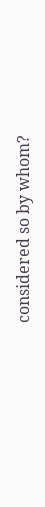considered so by whom?